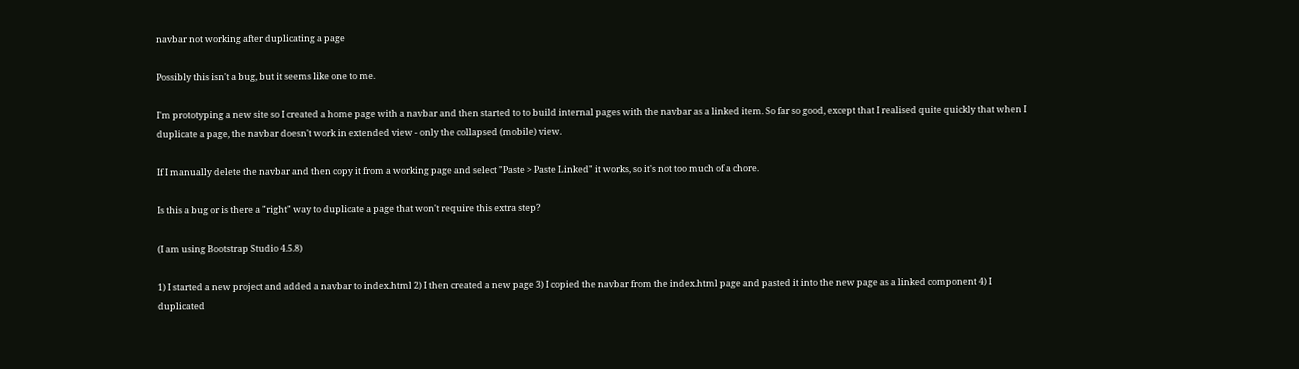navbar not working after duplicating a page

Possibly this isn't a bug, but it seems like one to me.

I'm prototyping a new site so I created a home page with a navbar and then started to to build internal pages with the navbar as a linked item. So far so good, except that I realised quite quickly that when I duplicate a page, the navbar doesn't work in extended view - only the collapsed (mobile) view.

If I manually delete the navbar and then copy it from a working page and select "Paste > Paste Linked" it works, so it's not too much of a chore.

Is this a bug or is there a "right" way to duplicate a page that won't require this extra step?

(I am using Bootstrap Studio 4.5.8)

1) I started a new project and added a navbar to index.html 2) I then created a new page 3) I copied the navbar from the index.html page and pasted it into the new page as a linked component 4) I duplicated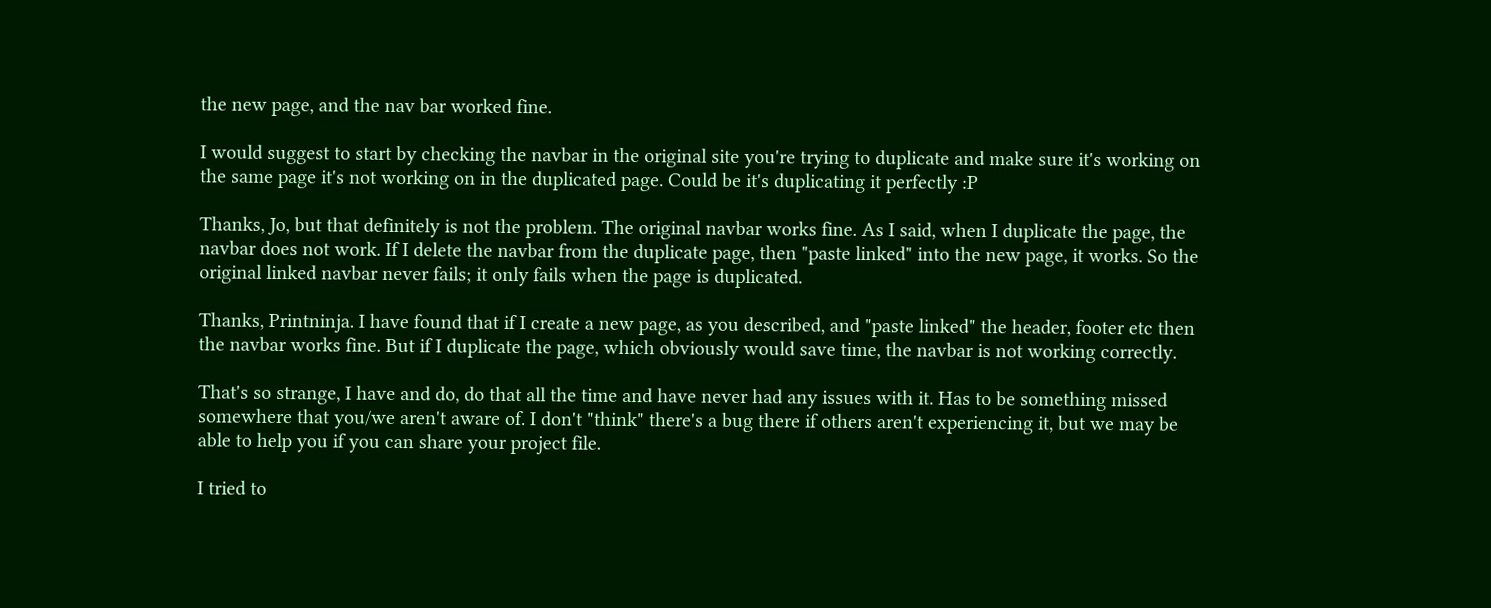the new page, and the nav bar worked fine.

I would suggest to start by checking the navbar in the original site you're trying to duplicate and make sure it's working on the same page it's not working on in the duplicated page. Could be it's duplicating it perfectly :P

Thanks, Jo, but that definitely is not the problem. The original navbar works fine. As I said, when I duplicate the page, the navbar does not work. If I delete the navbar from the duplicate page, then "paste linked" into the new page, it works. So the original linked navbar never fails; it only fails when the page is duplicated.

Thanks, Printninja. I have found that if I create a new page, as you described, and "paste linked" the header, footer etc then the navbar works fine. But if I duplicate the page, which obviously would save time, the navbar is not working correctly.

That's so strange, I have and do, do that all the time and have never had any issues with it. Has to be something missed somewhere that you/we aren't aware of. I don't "think" there's a bug there if others aren't experiencing it, but we may be able to help you if you can share your project file.

I tried to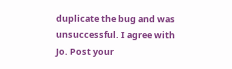duplicate the bug and was unsuccessful. I agree with Jo. Post your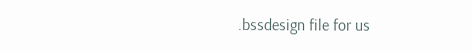.bssdesign file for us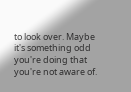to look over. Maybe it's something odd you're doing that you're not aware of.